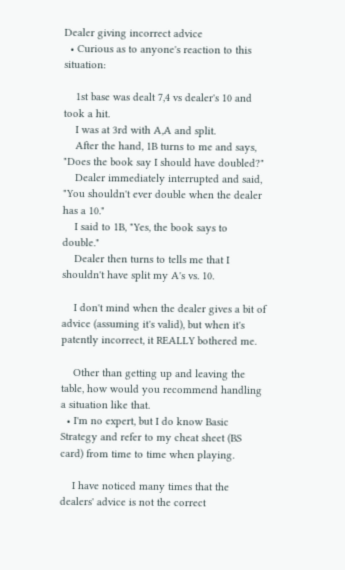Dealer giving incorrect advice
  • Curious as to anyone's reaction to this situation:

    1st base was dealt 7,4 vs dealer's 10 and took a hit.
    I was at 3rd with A,A and split.
    After the hand, 1B turns to me and says, "Does the book say I should have doubled?"
    Dealer immediately interrupted and said, "You shouldn't ever double when the dealer has a 10."
    I said to 1B, "Yes, the book says to double."
    Dealer then turns to tells me that I shouldn't have split my A's vs. 10.

    I don't mind when the dealer gives a bit of advice (assuming it's valid), but when it's patently incorrect, it REALLY bothered me.

    Other than getting up and leaving the table, how would you recommend handling a situation like that.
  • I'm no expert, but I do know Basic Strategy and refer to my cheat sheet (BS card) from time to time when playing.

    I have noticed many times that the dealers' advice is not the correct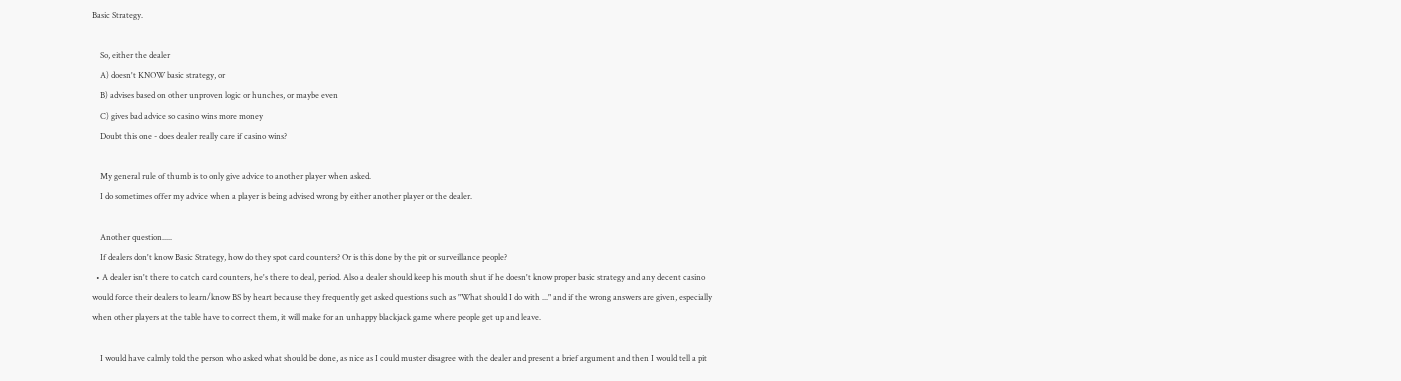Basic Strategy.

    So, either the dealer
    A) doesn't KNOW basic strategy, or
    B) advises based on other unproven logic or hunches, or maybe even
    C) gives bad advice so casino wins more money
    Doubt this one - does dealer really care if casino wins?

    My general rule of thumb is to only give advice to another player when asked.
    I do sometimes offer my advice when a player is being advised wrong by either another player or the dealer.

    Another question.....
    If dealers don't know Basic Strategy, how do they spot card counters? Or is this done by the pit or surveillance people?
  • A dealer isn't there to catch card counters, he's there to deal, period. Also a dealer should keep his mouth shut if he doesn't know proper basic strategy and any decent casino would force their dealers to learn/know BS by heart because they frequently get asked questions such as "What should I do with ..." and if the wrong answers are given, especially when other players at the table have to correct them, it will make for an unhappy blackjack game where people get up and leave.

    I would have calmly told the person who asked what should be done, as nice as I could muster disagree with the dealer and present a brief argument and then I would tell a pit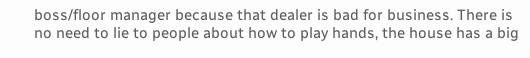boss/floor manager because that dealer is bad for business. There is no need to lie to people about how to play hands, the house has a big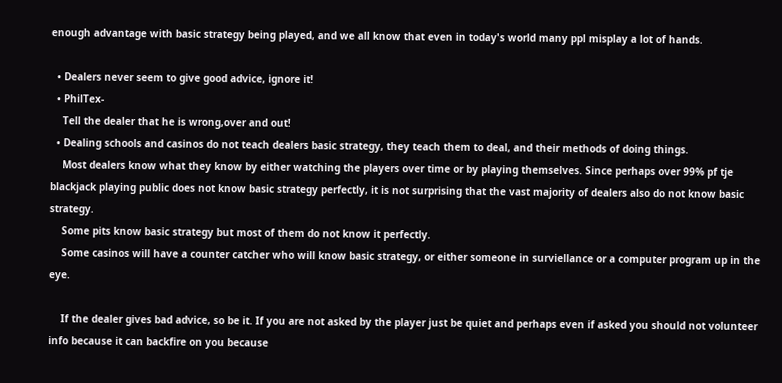enough advantage with basic strategy being played, and we all know that even in today's world many ppl misplay a lot of hands.

  • Dealers never seem to give good advice, ignore it!
  • PhilTex-
    Tell the dealer that he is wrong,over and out!
  • Dealing schools and casinos do not teach dealers basic strategy, they teach them to deal, and their methods of doing things.
    Most dealers know what they know by either watching the players over time or by playing themselves. Since perhaps over 99% pf tje blackjack playing public does not know basic strategy perfectly, it is not surprising that the vast majority of dealers also do not know basic strategy.
    Some pits know basic strategy but most of them do not know it perfectly.
    Some casinos will have a counter catcher who will know basic strategy, or either someone in surviellance or a computer program up in the eye.

    If the dealer gives bad advice, so be it. If you are not asked by the player just be quiet and perhaps even if asked you should not volunteer info because it can backfire on you because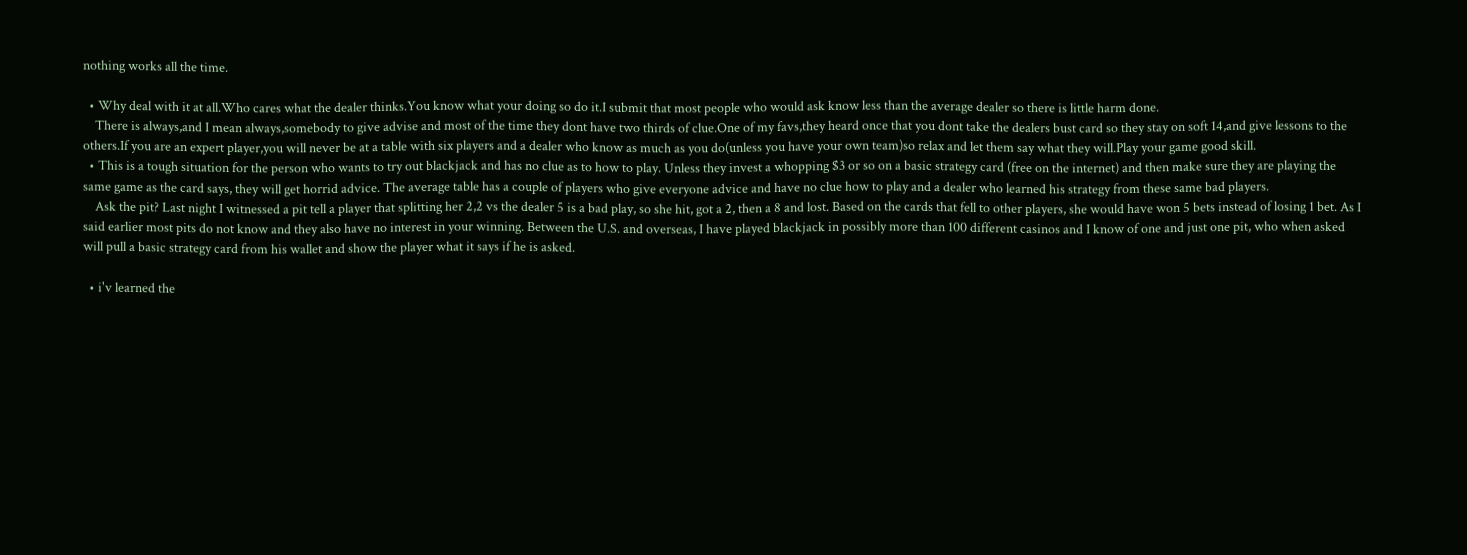nothing works all the time.

  • Why deal with it at all.Who cares what the dealer thinks.You know what your doing so do it.I submit that most people who would ask know less than the average dealer so there is little harm done.
    There is always,and I mean always,somebody to give advise and most of the time they dont have two thirds of clue.One of my favs,they heard once that you dont take the dealers bust card so they stay on soft 14,and give lessons to the others.If you are an expert player,you will never be at a table with six players and a dealer who know as much as you do(unless you have your own team)so relax and let them say what they will.Play your game good skill.
  • This is a tough situation for the person who wants to try out blackjack and has no clue as to how to play. Unless they invest a whopping $3 or so on a basic strategy card (free on the internet) and then make sure they are playing the same game as the card says, they will get horrid advice. The average table has a couple of players who give everyone advice and have no clue how to play and a dealer who learned his strategy from these same bad players.
    Ask the pit? Last night I witnessed a pit tell a player that splitting her 2,2 vs the dealer 5 is a bad play, so she hit, got a 2, then a 8 and lost. Based on the cards that fell to other players, she would have won 5 bets instead of losing 1 bet. As I said earlier most pits do not know and they also have no interest in your winning. Between the U.S. and overseas, I have played blackjack in possibly more than 100 different casinos and I know of one and just one pit, who when asked will pull a basic strategy card from his wallet and show the player what it says if he is asked.

  • i'v learned the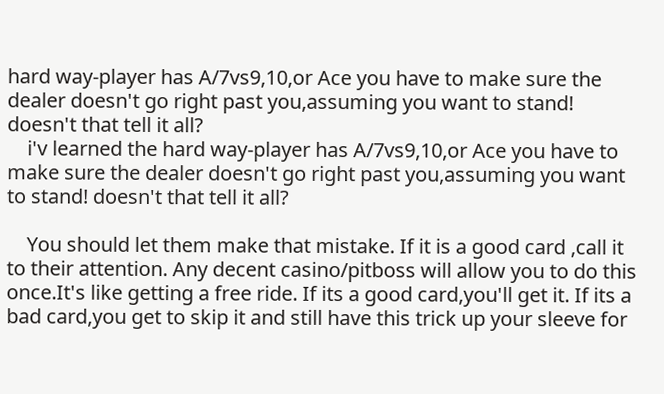hard way-player has A/7vs9,10,or Ace you have to make sure the dealer doesn't go right past you,assuming you want to stand! doesn't that tell it all?
    i'v learned the hard way-player has A/7vs9,10,or Ace you have to make sure the dealer doesn't go right past you,assuming you want to stand! doesn't that tell it all?

    You should let them make that mistake. If it is a good card ,call it to their attention. Any decent casino/pitboss will allow you to do this once.It's like getting a free ride. If its a good card,you'll get it. If its a bad card,you get to skip it and still have this trick up your sleeve for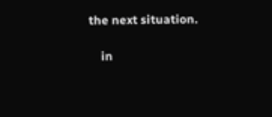the next situation.

    in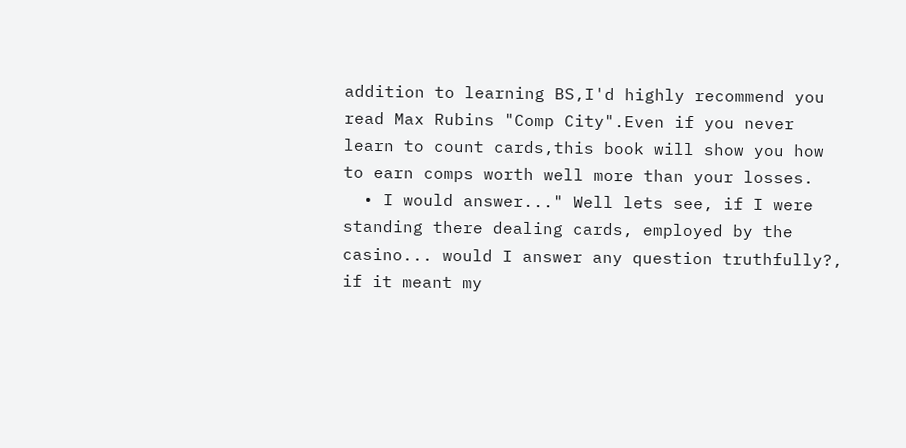addition to learning BS,I'd highly recommend you read Max Rubins "Comp City".Even if you never learn to count cards,this book will show you how to earn comps worth well more than your losses.
  • I would answer..." Well lets see, if I were standing there dealing cards, employed by the casino... would I answer any question truthfully?, if it meant my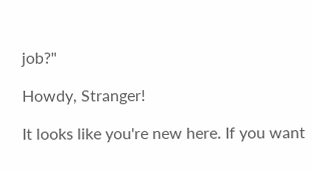job?"

Howdy, Stranger!

It looks like you're new here. If you want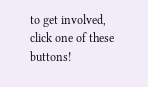to get involved, click one of these buttons!